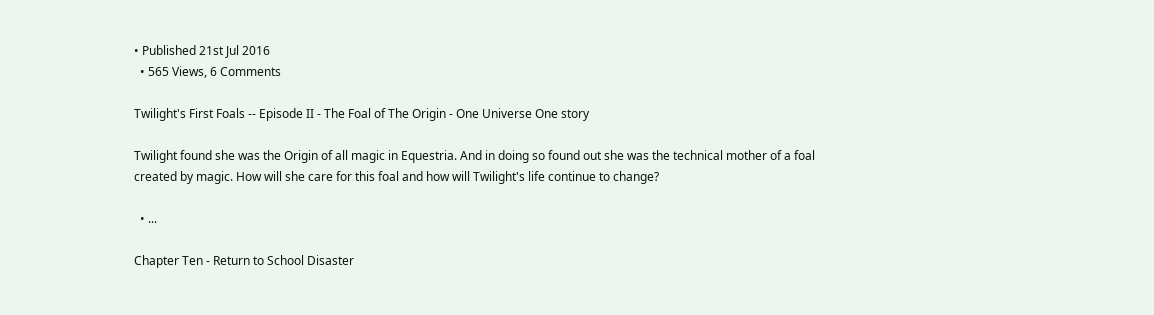• Published 21st Jul 2016
  • 565 Views, 6 Comments

Twilight's First Foals -- Episode II - The Foal of The Origin - One Universe One story

Twilight found she was the Origin of all magic in Equestria. And in doing so found out she was the technical mother of a foal created by magic. How will she care for this foal and how will Twilight's life continue to change?

  • ...

Chapter Ten - Return to School Disaster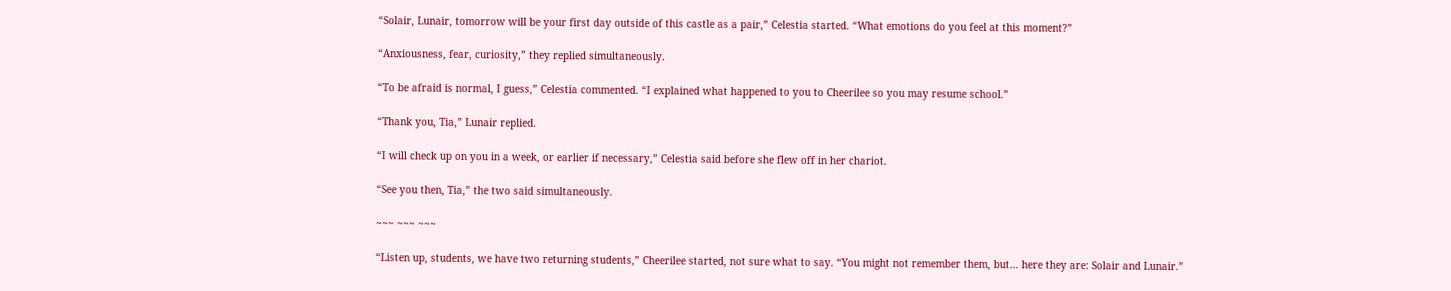“Solair, Lunair, tomorrow will be your first day outside of this castle as a pair,” Celestia started. “What emotions do you feel at this moment?”

“Anxiousness, fear, curiosity,” they replied simultaneously.

“To be afraid is normal, I guess,” Celestia commented. “I explained what happened to you to Cheerilee so you may resume school.”

“Thank you, Tia,” Lunair replied.

“I will check up on you in a week, or earlier if necessary,” Celestia said before she flew off in her chariot.

“See you then, Tia,” the two said simultaneously.

~~~ ~~~ ~~~

“Listen up, students, we have two returning students,” Cheerilee started, not sure what to say. “You might not remember them, but… here they are: Solair and Lunair.”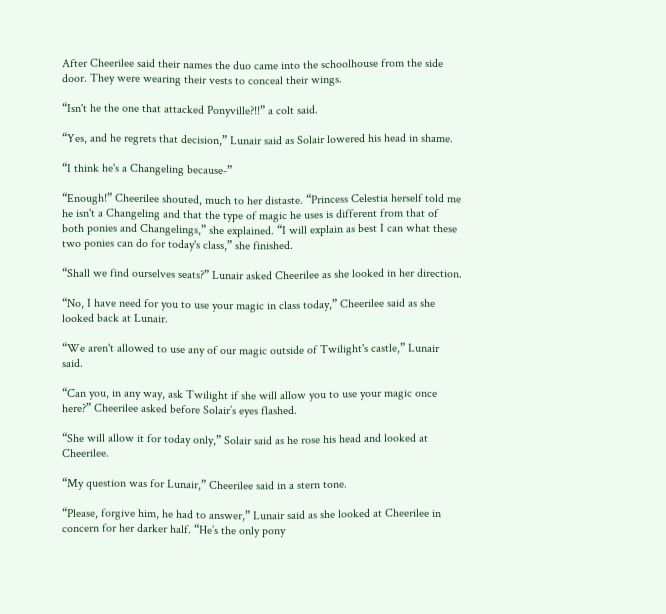After Cheerilee said their names the duo came into the schoolhouse from the side door. They were wearing their vests to conceal their wings.

“Isn't he the one that attacked Ponyville?!!” a colt said.

“Yes, and he regrets that decision,” Lunair said as Solair lowered his head in shame.

“I think he's a Changeling because-”

“Enough!” Cheerilee shouted, much to her distaste. “Princess Celestia herself told me he isn't a Changeling and that the type of magic he uses is different from that of both ponies and Changelings,” she explained. “I will explain as best I can what these two ponies can do for today's class,” she finished.

“Shall we find ourselves seats?” Lunair asked Cheerilee as she looked in her direction.

“No, I have need for you to use your magic in class today,” Cheerilee said as she looked back at Lunair.

“We aren't allowed to use any of our magic outside of Twilight's castle,” Lunair said.

“Can you, in any way, ask Twilight if she will allow you to use your magic once here?” Cheerilee asked before Solair’s eyes flashed.

“She will allow it for today only,” Solair said as he rose his head and looked at Cheerilee.

“My question was for Lunair,” Cheerilee said in a stern tone.

“Please, forgive him, he had to answer,” Lunair said as she looked at Cheerilee in concern for her darker half. “He’s the only pony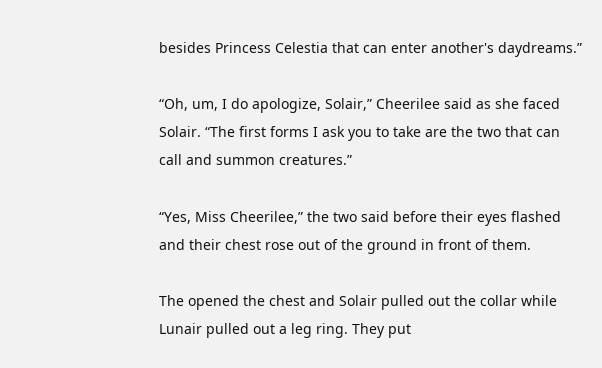besides Princess Celestia that can enter another's daydreams.”

“Oh, um, I do apologize, Solair,” Cheerilee said as she faced Solair. “The first forms I ask you to take are the two that can call and summon creatures.”

“Yes, Miss Cheerilee,” the two said before their eyes flashed and their chest rose out of the ground in front of them.

The opened the chest and Solair pulled out the collar while Lunair pulled out a leg ring. They put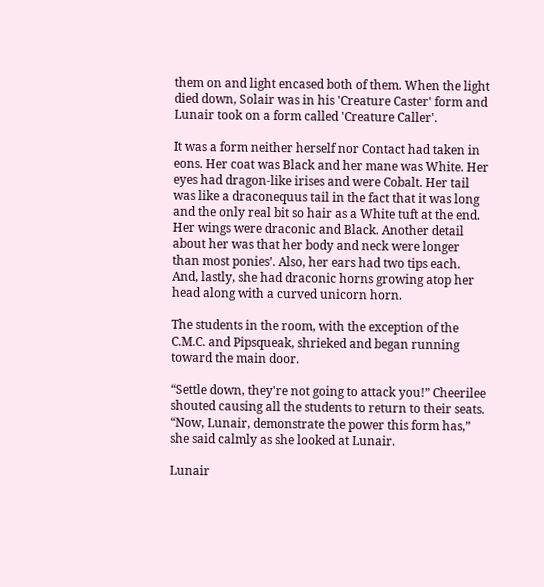them on and light encased both of them. When the light died down, Solair was in his 'Creature Caster' form and Lunair took on a form called 'Creature Caller'.

It was a form neither herself nor Contact had taken in eons. Her coat was Black and her mane was White. Her eyes had dragon-like irises and were Cobalt. Her tail was like a draconequus tail in the fact that it was long and the only real bit so hair as a White tuft at the end. Her wings were draconic and Black. Another detail about her was that her body and neck were longer than most ponies’. Also, her ears had two tips each. And, lastly, she had draconic horns growing atop her head along with a curved unicorn horn.

The students in the room, with the exception of the C.M.C. and Pipsqueak, shrieked and began running toward the main door.

“Settle down, they're not going to attack you!” Cheerilee shouted causing all the students to return to their seats. “Now, Lunair, demonstrate the power this form has,” she said calmly as she looked at Lunair.

Lunair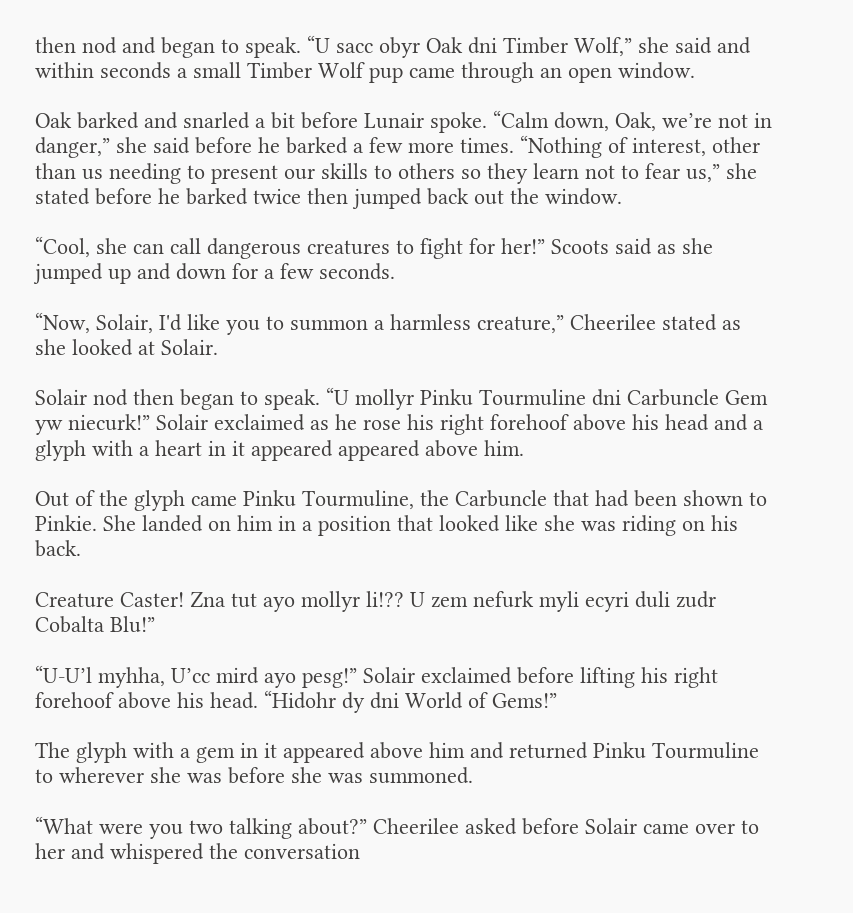then nod and began to speak. “U sacc obyr Oak dni Timber Wolf,” she said and within seconds a small Timber Wolf pup came through an open window.

Oak barked and snarled a bit before Lunair spoke. “Calm down, Oak, we’re not in danger,” she said before he barked a few more times. “Nothing of interest, other than us needing to present our skills to others so they learn not to fear us,” she stated before he barked twice then jumped back out the window.

“Cool, she can call dangerous creatures to fight for her!” Scoots said as she jumped up and down for a few seconds.

“Now, Solair, I'd like you to summon a harmless creature,” Cheerilee stated as she looked at Solair.

Solair nod then began to speak. “U mollyr Pinku Tourmuline dni Carbuncle Gem yw niecurk!” Solair exclaimed as he rose his right forehoof above his head and a glyph with a heart in it appeared appeared above him.

Out of the glyph came Pinku Tourmuline, the Carbuncle that had been shown to Pinkie. She landed on him in a position that looked like she was riding on his back.

Creature Caster! Zna tut ayo mollyr li!?? U zem nefurk myli ecyri duli zudr Cobalta Blu!”

“U-U’l myhha, U’cc mird ayo pesg!” Solair exclaimed before lifting his right forehoof above his head. “Hidohr dy dni World of Gems!”

The glyph with a gem in it appeared above him and returned Pinku Tourmuline to wherever she was before she was summoned.

“What were you two talking about?” Cheerilee asked before Solair came over to her and whispered the conversation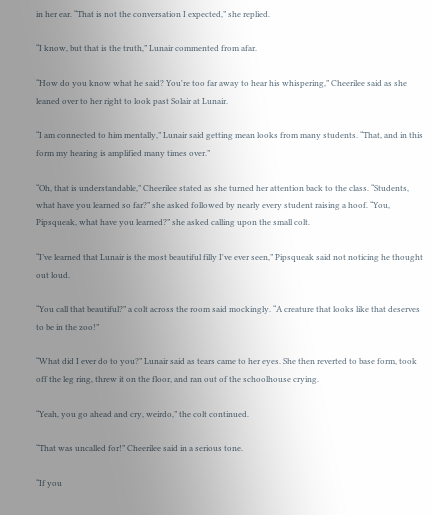in her ear. “That is not the conversation I expected,” she replied.

“I know, but that is the truth,” Lunair commented from afar.

“How do you know what he said? You're too far away to hear his whispering,” Cheerilee said as she leaned over to her right to look past Solair at Lunair.

“I am connected to him mentally,” Lunair said getting mean looks from many students. “That, and in this form my hearing is amplified many times over.”

“Oh, that is understandable,” Cheerilee stated as she turned her attention back to the class. “Students, what have you learned so far?” she asked followed by nearly every student raising a hoof. “You, Pipsqueak, what have you learned?” she asked calling upon the small colt.

“I’ve learned that Lunair is the most beautiful filly I've ever seen,” Pipsqueak said not noticing he thought out loud.

“You call that beautiful?” a colt across the room said mockingly. “A creature that looks like that deserves to be in the zoo!”

“What did I ever do to you?” Lunair said as tears came to her eyes. She then reverted to base form, took off the leg ring, threw it on the floor, and ran out of the schoolhouse crying.

“Yeah, you go ahead and cry, weirdo,” the colt continued.

“That was uncalled for!” Cheerilee said in a serious tone.

“If you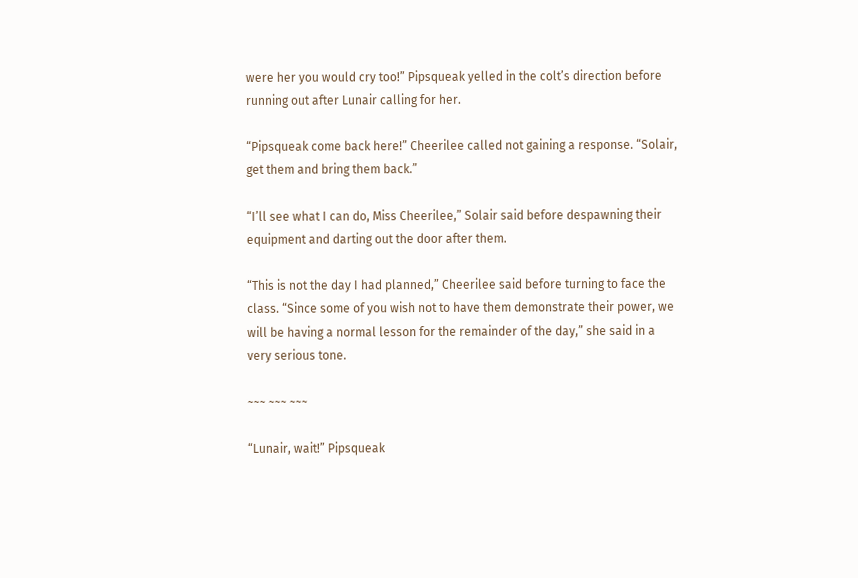were her you would cry too!” Pipsqueak yelled in the colt’s direction before running out after Lunair calling for her.

“Pipsqueak come back here!” Cheerilee called not gaining a response. “Solair, get them and bring them back.”

“I’ll see what I can do, Miss Cheerilee,” Solair said before despawning their equipment and darting out the door after them.

“This is not the day I had planned,” Cheerilee said before turning to face the class. “Since some of you wish not to have them demonstrate their power, we will be having a normal lesson for the remainder of the day,” she said in a very serious tone.

~~~ ~~~ ~~~

“Lunair, wait!” Pipsqueak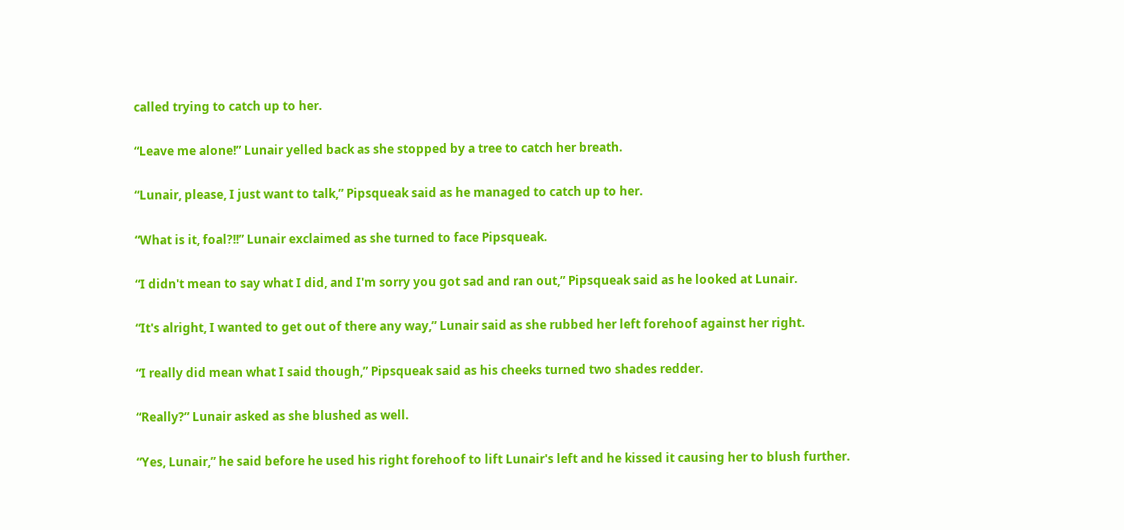called trying to catch up to her.

“Leave me alone!” Lunair yelled back as she stopped by a tree to catch her breath.

“Lunair, please, I just want to talk,” Pipsqueak said as he managed to catch up to her.

“What is it, foal?!!” Lunair exclaimed as she turned to face Pipsqueak.

“I didn't mean to say what I did, and I'm sorry you got sad and ran out,” Pipsqueak said as he looked at Lunair.

“It's alright, I wanted to get out of there any way,” Lunair said as she rubbed her left forehoof against her right.

“I really did mean what I said though,” Pipsqueak said as his cheeks turned two shades redder.

“Really?” Lunair asked as she blushed as well.

“Yes, Lunair,” he said before he used his right forehoof to lift Lunair's left and he kissed it causing her to blush further.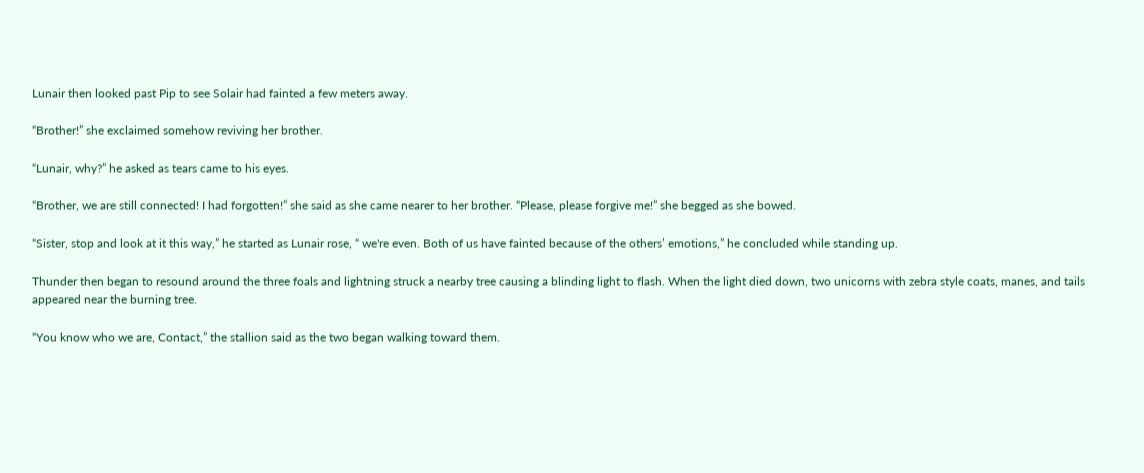Lunair then looked past Pip to see Solair had fainted a few meters away.

“Brother!” she exclaimed somehow reviving her brother.

“Lunair, why?” he asked as tears came to his eyes.

“Brother, we are still connected! I had forgotten!” she said as she came nearer to her brother. “Please, please forgive me!” she begged as she bowed.

“Sister, stop and look at it this way,” he started as Lunair rose, “ we're even. Both of us have fainted because of the others’ emotions,” he concluded while standing up.

Thunder then began to resound around the three foals and lightning struck a nearby tree causing a blinding light to flash. When the light died down, two unicorns with zebra style coats, manes, and tails appeared near the burning tree.

“You know who we are, Contact,” the stallion said as the two began walking toward them.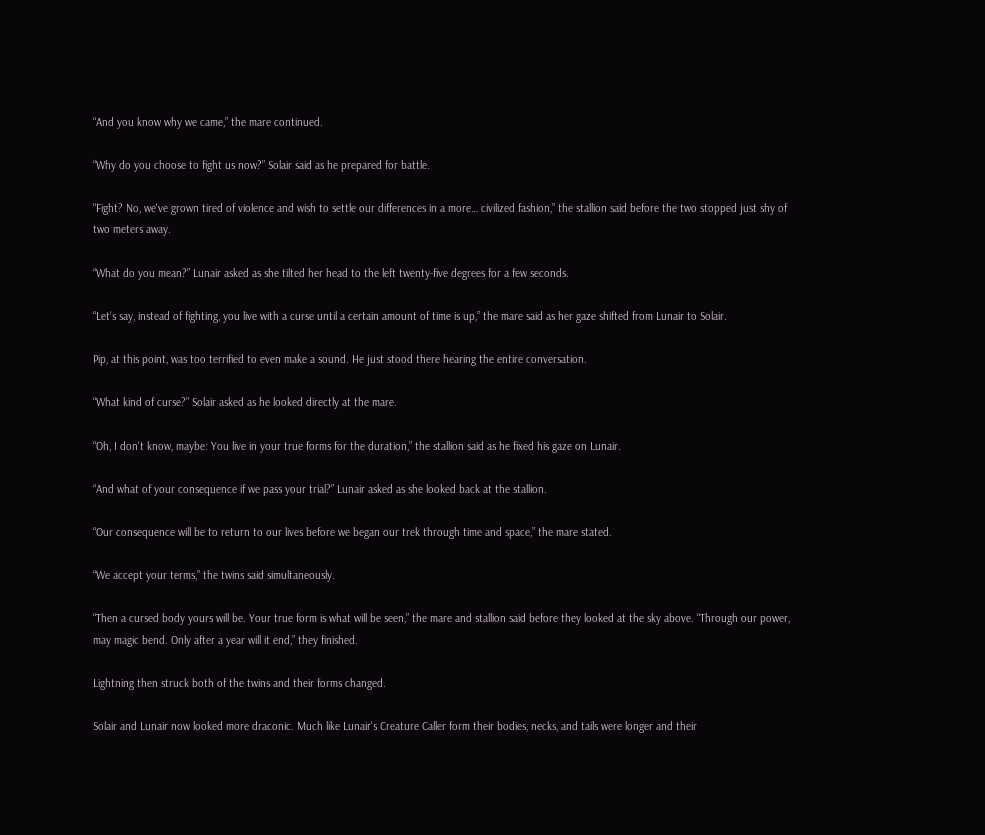“And you know why we came,” the mare continued.

“Why do you choose to fight us now?” Solair said as he prepared for battle.

“Fight? No, we've grown tired of violence and wish to settle our differences in a more… civilized fashion,” the stallion said before the two stopped just shy of two meters away.

“What do you mean?” Lunair asked as she tilted her head to the left twenty-five degrees for a few seconds.

“Let's say, instead of fighting, you live with a curse until a certain amount of time is up,” the mare said as her gaze shifted from Lunair to Solair.

Pip, at this point, was too terrified to even make a sound. He just stood there hearing the entire conversation.

“What kind of curse?” Solair asked as he looked directly at the mare.

“Oh, I don't know, maybe: You live in your true forms for the duration,” the stallion said as he fixed his gaze on Lunair.

“And what of your consequence if we pass your trial?” Lunair asked as she looked back at the stallion.

“Our consequence will be to return to our lives before we began our trek through time and space,” the mare stated.

“We accept your terms,” the twins said simultaneously.

“Then a cursed body yours will be. Your true form is what will be seen,” the mare and stallion said before they looked at the sky above. “Through our power, may magic bend. Only after a year will it end,” they finished.

Lightning then struck both of the twins and their forms changed.

Solair and Lunair now looked more draconic. Much like Lunair's Creature Caller form their bodies, necks, and tails were longer and their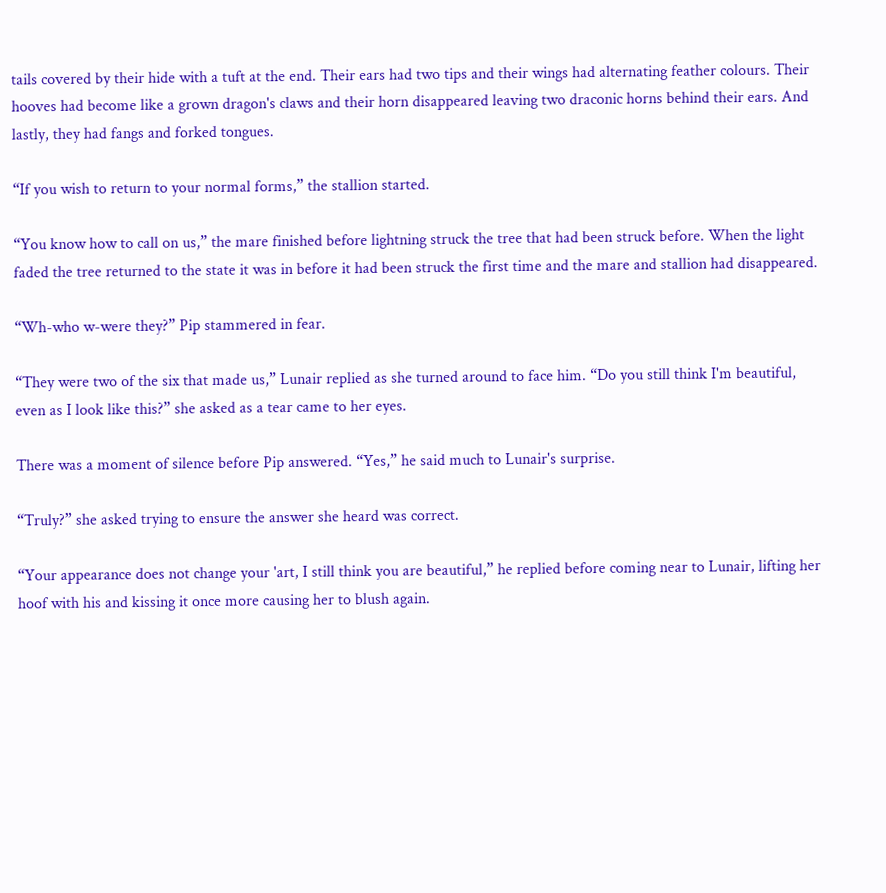tails covered by their hide with a tuft at the end. Their ears had two tips and their wings had alternating feather colours. Their hooves had become like a grown dragon's claws and their horn disappeared leaving two draconic horns behind their ears. And lastly, they had fangs and forked tongues.

“If you wish to return to your normal forms,” the stallion started.

“You know how to call on us,” the mare finished before lightning struck the tree that had been struck before. When the light faded the tree returned to the state it was in before it had been struck the first time and the mare and stallion had disappeared.

“Wh-who w-were they?” Pip stammered in fear.

“They were two of the six that made us,” Lunair replied as she turned around to face him. “Do you still think I'm beautiful, even as I look like this?” she asked as a tear came to her eyes.

There was a moment of silence before Pip answered. “Yes,” he said much to Lunair's surprise.

“Truly?” she asked trying to ensure the answer she heard was correct.

“Your appearance does not change your 'art, I still think you are beautiful,” he replied before coming near to Lunair, lifting her hoof with his and kissing it once more causing her to blush again.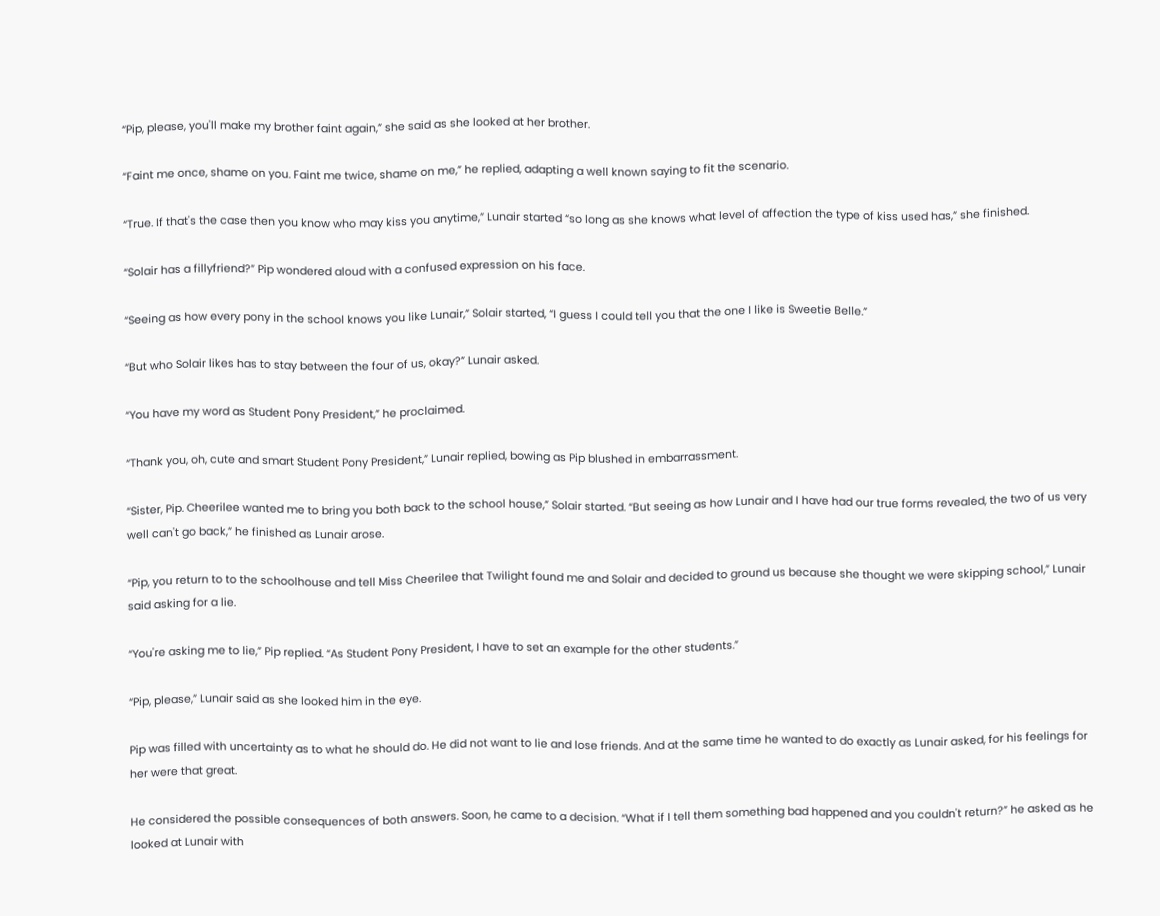“Pip, please, you'll make my brother faint again,” she said as she looked at her brother.

“Faint me once, shame on you. Faint me twice, shame on me,” he replied, adapting a well known saying to fit the scenario.

“True. If that's the case then you know who may kiss you anytime,” Lunair started “so long as she knows what level of affection the type of kiss used has,” she finished.

“Solair has a fillyfriend?” Pip wondered aloud with a confused expression on his face.

“Seeing as how every pony in the school knows you like Lunair,” Solair started, “I guess I could tell you that the one I like is Sweetie Belle.”

“But who Solair likes has to stay between the four of us, okay?” Lunair asked.

“You have my word as Student Pony President,” he proclaimed.

“Thank you, oh, cute and smart Student Pony President,” Lunair replied, bowing as Pip blushed in embarrassment.

“Sister, Pip. Cheerilee wanted me to bring you both back to the school house,” Solair started. “But seeing as how Lunair and I have had our true forms revealed, the two of us very well can't go back,” he finished as Lunair arose.

“Pip, you return to to the schoolhouse and tell Miss Cheerilee that Twilight found me and Solair and decided to ground us because she thought we were skipping school,” Lunair said asking for a lie.

“You're asking me to lie,” Pip replied. “As Student Pony President, I have to set an example for the other students.”

“Pip, please,” Lunair said as she looked him in the eye.

Pip was filled with uncertainty as to what he should do. He did not want to lie and lose friends. And at the same time he wanted to do exactly as Lunair asked, for his feelings for her were that great.

He considered the possible consequences of both answers. Soon, he came to a decision. “What if I tell them something bad happened and you couldn't return?” he asked as he looked at Lunair with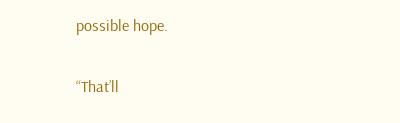possible hope.

“That’ll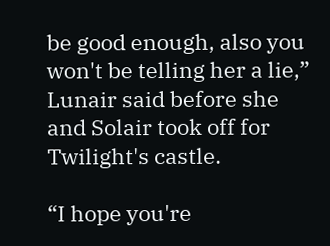be good enough, also you won't be telling her a lie,” Lunair said before she and Solair took off for Twilight's castle.

“I hope you're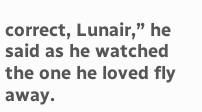correct, Lunair,” he said as he watched the one he loved fly away.